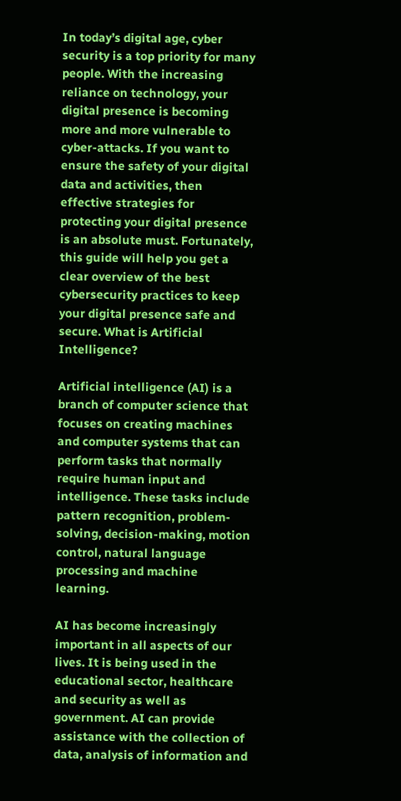In today’s digital age, cyber security is a top priority for many people. With the increasing reliance on technology, your digital presence is becoming more and more vulnerable to cyber-attacks. If you want to ensure the safety of your digital data and activities, then effective strategies for protecting your digital presence is an absolute must. Fortunately, this guide will help you get a clear overview of the best cybersecurity practices to keep your digital presence safe and secure. What is Artificial Intelligence?

Artificial intelligence (AI) is a branch of computer science that focuses on creating machines and computer systems that can perform tasks that normally require human input and intelligence. These tasks include pattern recognition, problem-solving, decision-making, motion control, natural language processing and machine learning.

AI has become increasingly important in all aspects of our lives. It is being used in the educational sector, healthcare and security as well as government. AI can provide assistance with the collection of data, analysis of information and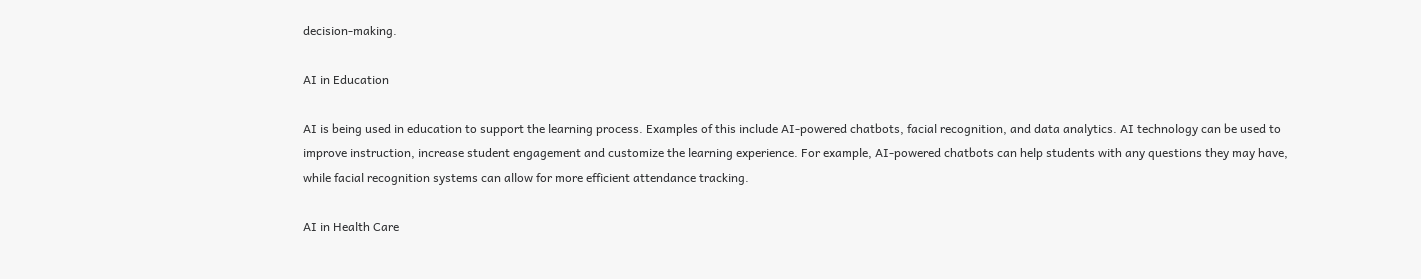decision-making.

AI in Education

AI is being used in education to support the learning process. Examples of this include AI-powered chatbots, facial recognition, and data analytics. AI technology can be used to improve instruction, increase student engagement and customize the learning experience. For example, AI-powered chatbots can help students with any questions they may have, while facial recognition systems can allow for more efficient attendance tracking.

AI in Health Care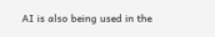AI is also being used in the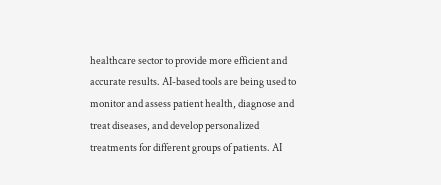healthcare sector to provide more efficient and accurate results. AI-based tools are being used to monitor and assess patient health, diagnose and treat diseases, and develop personalized treatments for different groups of patients. AI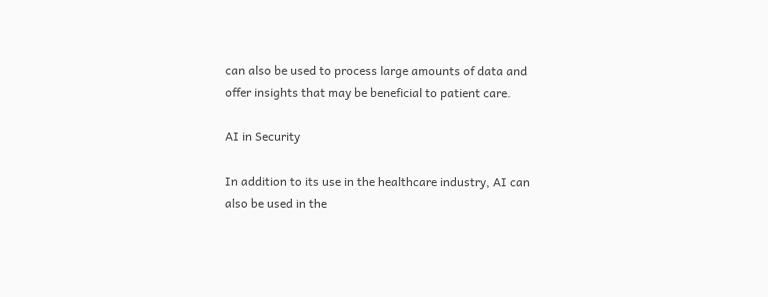can also be used to process large amounts of data and offer insights that may be beneficial to patient care.

AI in Security

In addition to its use in the healthcare industry, AI can also be used in the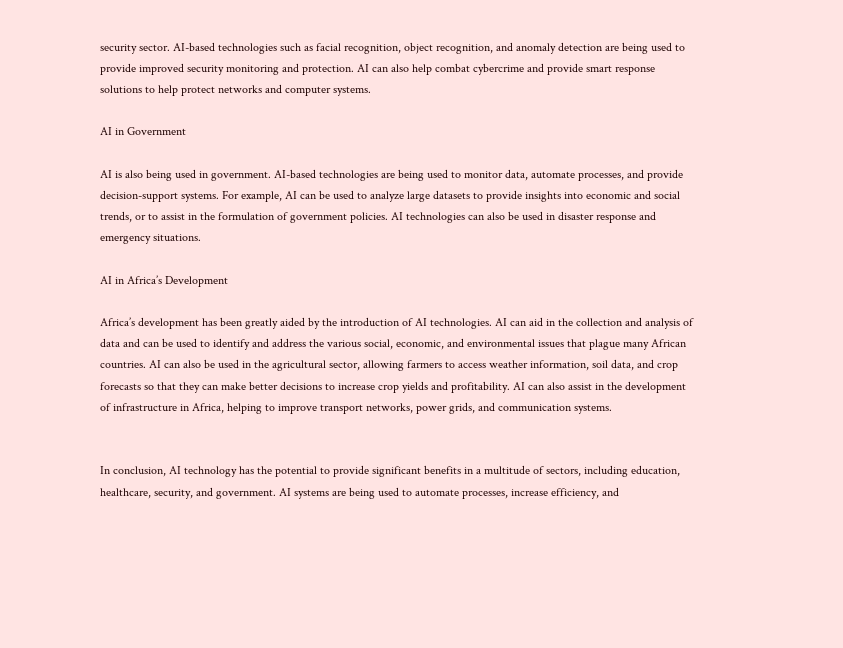security sector. AI-based technologies such as facial recognition, object recognition, and anomaly detection are being used to provide improved security monitoring and protection. AI can also help combat cybercrime and provide smart response solutions to help protect networks and computer systems.

AI in Government

AI is also being used in government. AI-based technologies are being used to monitor data, automate processes, and provide decision-support systems. For example, AI can be used to analyze large datasets to provide insights into economic and social trends, or to assist in the formulation of government policies. AI technologies can also be used in disaster response and emergency situations.

AI in Africa’s Development

Africa’s development has been greatly aided by the introduction of AI technologies. AI can aid in the collection and analysis of data and can be used to identify and address the various social, economic, and environmental issues that plague many African countries. AI can also be used in the agricultural sector, allowing farmers to access weather information, soil data, and crop forecasts so that they can make better decisions to increase crop yields and profitability. AI can also assist in the development of infrastructure in Africa, helping to improve transport networks, power grids, and communication systems.


In conclusion, AI technology has the potential to provide significant benefits in a multitude of sectors, including education, healthcare, security, and government. AI systems are being used to automate processes, increase efficiency, and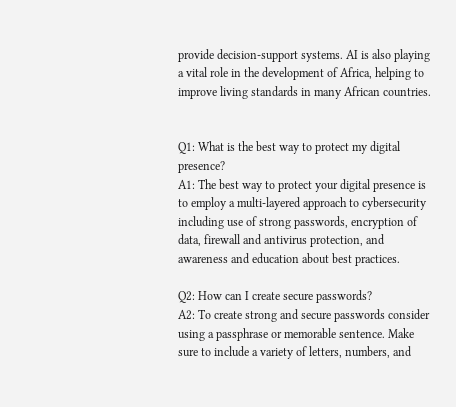provide decision-support systems. AI is also playing a vital role in the development of Africa, helping to improve living standards in many African countries.


Q1: What is the best way to protect my digital presence?
A1: The best way to protect your digital presence is to employ a multi-layered approach to cybersecurity including use of strong passwords, encryption of data, firewall and antivirus protection, and awareness and education about best practices.

Q2: How can I create secure passwords?
A2: To create strong and secure passwords consider using a passphrase or memorable sentence. Make sure to include a variety of letters, numbers, and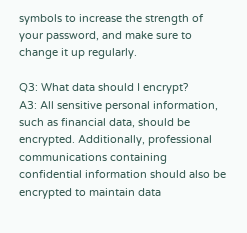symbols to increase the strength of your password, and make sure to change it up regularly.

Q3: What data should I encrypt?
A3: All sensitive personal information, such as financial data, should be encrypted. Additionally, professional communications containing confidential information should also be encrypted to maintain data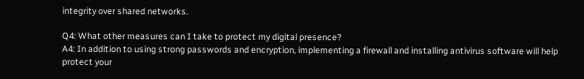integrity over shared networks.

Q4: What other measures can I take to protect my digital presence?
A4: In addition to using strong passwords and encryption, implementing a firewall and installing antivirus software will help protect your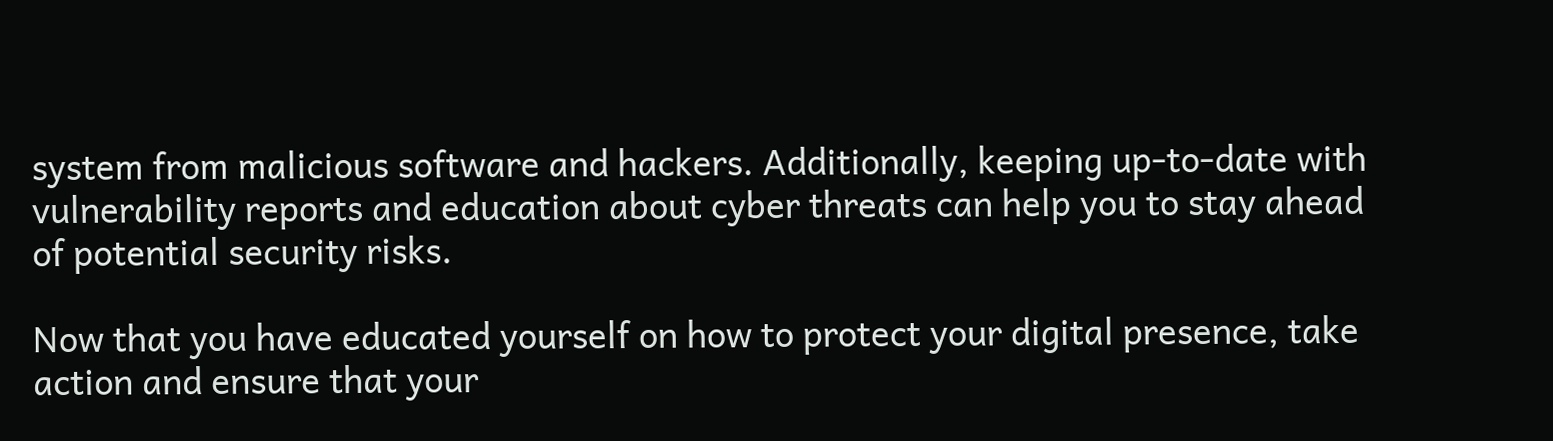system from malicious software and hackers. Additionally, keeping up-to-date with vulnerability reports and education about cyber threats can help you to stay ahead of potential security risks.

Now that you have educated yourself on how to protect your digital presence, take action and ensure that your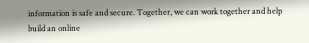information is safe and secure. Together, we can work together and help build an online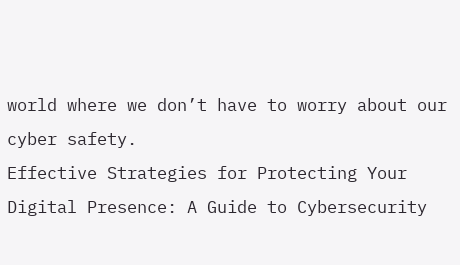world where we don’t have to worry about our cyber safety.
Effective Strategies for Protecting Your Digital Presence: A Guide to Cybersecurity